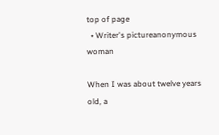top of page
  • Writer's pictureanonymous woman

When I was about twelve years old, a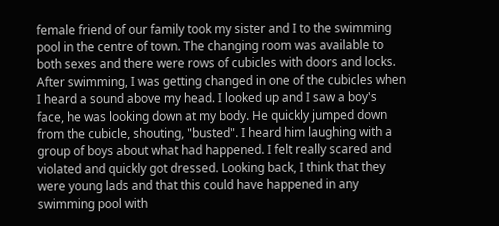female friend of our family took my sister and I to the swimming pool in the centre of town. The changing room was available to both sexes and there were rows of cubicles with doors and locks. After swimming, I was getting changed in one of the cubicles when I heard a sound above my head. I looked up and I saw a boy's face, he was looking down at my body. He quickly jumped down from the cubicle, shouting, "busted". I heard him laughing with a group of boys about what had happened. I felt really scared and violated and quickly got dressed. Looking back, I think that they were young lads and that this could have happened in any swimming pool with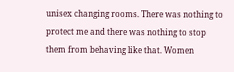unisex changing rooms. There was nothing to protect me and there was nothing to stop them from behaving like that. Women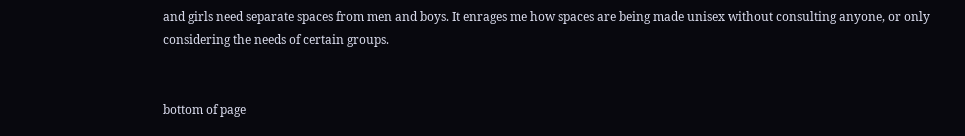and girls need separate spaces from men and boys. It enrages me how spaces are being made unisex without consulting anyone, or only considering the needs of certain groups.


bottom of page